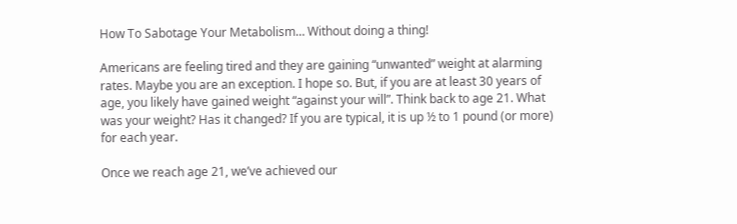How To Sabotage Your Metabolism… Without doing a thing!

Americans are feeling tired and they are gaining “unwanted” weight at alarming rates. Maybe you are an exception. I hope so. But, if you are at least 30 years of age, you likely have gained weight “against your will”. Think back to age 21. What was your weight? Has it changed? If you are typical, it is up ½ to 1 pound (or more) for each year.

Once we reach age 21, we’ve achieved our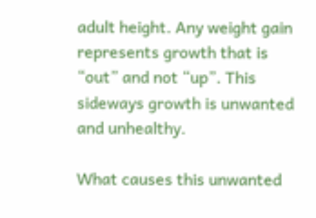adult height. Any weight gain represents growth that is “out” and not “up”. This sideways growth is unwanted and unhealthy.

What causes this unwanted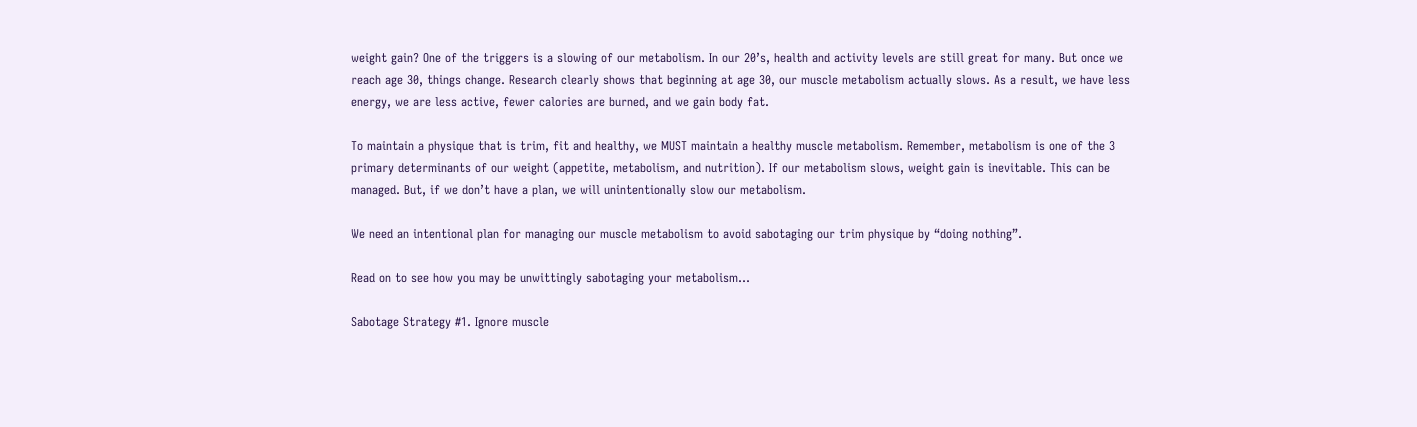weight gain? One of the triggers is a slowing of our metabolism. In our 20’s, health and activity levels are still great for many. But once we reach age 30, things change. Research clearly shows that beginning at age 30, our muscle metabolism actually slows. As a result, we have less energy, we are less active, fewer calories are burned, and we gain body fat.

To maintain a physique that is trim, fit and healthy, we MUST maintain a healthy muscle metabolism. Remember, metabolism is one of the 3 primary determinants of our weight (appetite, metabolism, and nutrition). If our metabolism slows, weight gain is inevitable. This can be managed. But, if we don’t have a plan, we will unintentionally slow our metabolism.

We need an intentional plan for managing our muscle metabolism to avoid sabotaging our trim physique by “doing nothing”.

Read on to see how you may be unwittingly sabotaging your metabolism…

Sabotage Strategy #1. Ignore muscle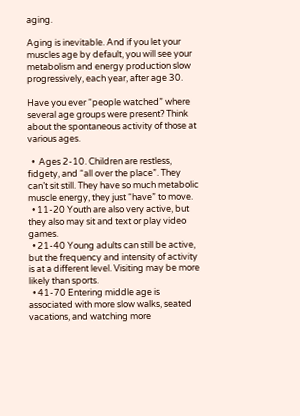aging.

Aging is inevitable. And if you let your muscles age by default, you will see your metabolism and energy production slow progressively, each year, after age 30.

Have you ever “people watched” where several age groups were present? Think about the spontaneous activity of those at various ages.

  •  Ages 2-10. Children are restless, fidgety, and “all over the place”. They can’t sit still. They have so much metabolic muscle energy, they just “have” to move.
  • 11-20 Youth are also very active, but they also may sit and text or play video games.
  • 21-40 Young adults can still be active, but the frequency and intensity of activity is at a different level. Visiting may be more likely than sports.
  • 41-70 Entering middle age is associated with more slow walks, seated vacations, and watching more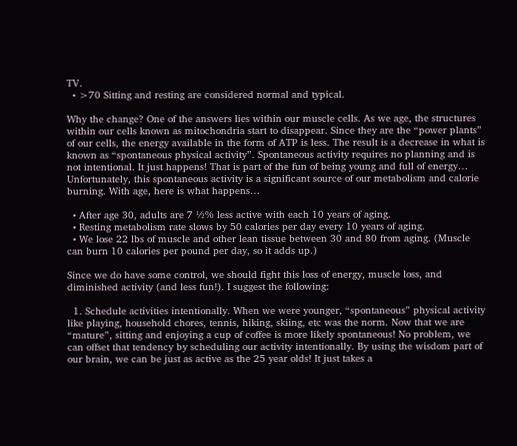TV.
  • >70 Sitting and resting are considered normal and typical.

Why the change? One of the answers lies within our muscle cells. As we age, the structures within our cells known as mitochondria start to disappear. Since they are the “power plants” of our cells, the energy available in the form of ATP is less. The result is a decrease in what is known as “spontaneous physical activity”. Spontaneous activity requires no planning and is not intentional. It just happens! That is part of the fun of being young and full of energy…
Unfortunately, this spontaneous activity is a significant source of our metabolism and calorie burning. With age, here is what happens…

  • After age 30, adults are 7 ½% less active with each 10 years of aging.
  • Resting metabolism rate slows by 50 calories per day every 10 years of aging.
  • We lose 22 lbs of muscle and other lean tissue between 30 and 80 from aging. (Muscle can burn 10 calories per pound per day, so it adds up.)

Since we do have some control, we should fight this loss of energy, muscle loss, and diminished activity (and less fun!). I suggest the following:

  1. Schedule activities intentionally. When we were younger, “spontaneous” physical activity like playing, household chores, tennis, hiking, skiing, etc was the norm. Now that we are “mature”, sitting and enjoying a cup of coffee is more likely spontaneous! No problem, we can offset that tendency by scheduling our activity intentionally. By using the wisdom part of our brain, we can be just as active as the 25 year olds! It just takes a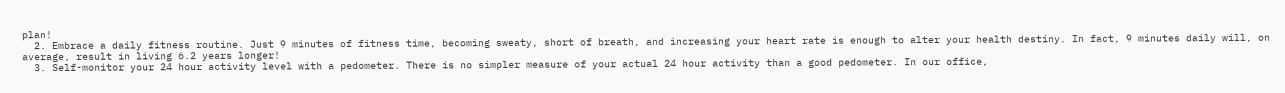plan!
  2. Embrace a daily fitness routine. Just 9 minutes of fitness time, becoming sweaty, short of breath, and increasing your heart rate is enough to alter your health destiny. In fact, 9 minutes daily will, on average, result in living 6.2 years longer!
  3. Self-monitor your 24 hour activity level with a pedometer. There is no simpler measure of your actual 24 hour activity than a good pedometer. In our office,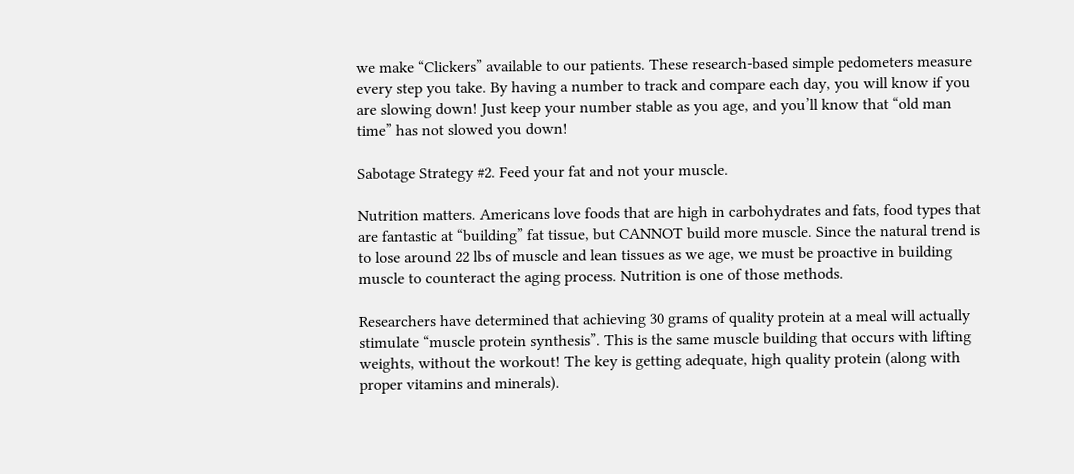we make “Clickers” available to our patients. These research-based simple pedometers measure every step you take. By having a number to track and compare each day, you will know if you are slowing down! Just keep your number stable as you age, and you’ll know that “old man time” has not slowed you down!

Sabotage Strategy #2. Feed your fat and not your muscle.

Nutrition matters. Americans love foods that are high in carbohydrates and fats, food types that are fantastic at “building” fat tissue, but CANNOT build more muscle. Since the natural trend is to lose around 22 lbs of muscle and lean tissues as we age, we must be proactive in building muscle to counteract the aging process. Nutrition is one of those methods.

Researchers have determined that achieving 30 grams of quality protein at a meal will actually stimulate “muscle protein synthesis”. This is the same muscle building that occurs with lifting weights, without the workout! The key is getting adequate, high quality protein (along with proper vitamins and minerals).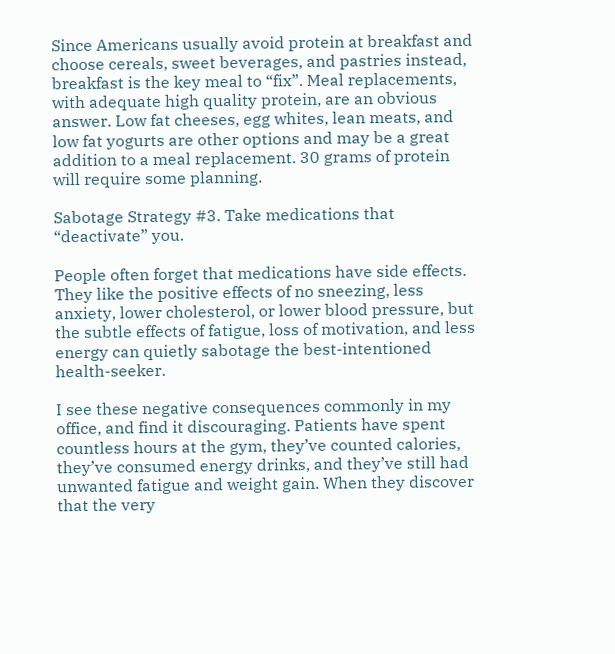Since Americans usually avoid protein at breakfast and choose cereals, sweet beverages, and pastries instead, breakfast is the key meal to “fix”. Meal replacements, with adequate high quality protein, are an obvious answer. Low fat cheeses, egg whites, lean meats, and low fat yogurts are other options and may be a great addition to a meal replacement. 30 grams of protein will require some planning.

Sabotage Strategy #3. Take medications that “deactivate” you.

People often forget that medications have side effects. They like the positive effects of no sneezing, less anxiety, lower cholesterol, or lower blood pressure, but the subtle effects of fatigue, loss of motivation, and less energy can quietly sabotage the best-intentioned health-seeker.

I see these negative consequences commonly in my office, and find it discouraging. Patients have spent countless hours at the gym, they’ve counted calories, they’ve consumed energy drinks, and they’ve still had unwanted fatigue and weight gain. When they discover that the very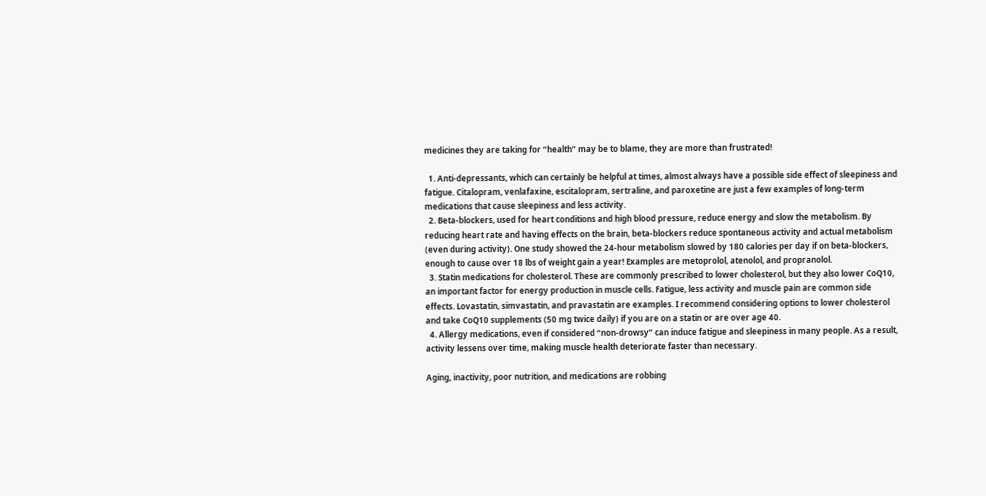medicines they are taking for “health” may be to blame, they are more than frustrated!

  1. Anti-depressants, which can certainly be helpful at times, almost always have a possible side effect of sleepiness and fatigue. Citalopram, venlafaxine, escitalopram, sertraline, and paroxetine are just a few examples of long-term medications that cause sleepiness and less activity.
  2. Beta-blockers, used for heart conditions and high blood pressure, reduce energy and slow the metabolism. By reducing heart rate and having effects on the brain, beta-blockers reduce spontaneous activity and actual metabolism (even during activity). One study showed the 24-hour metabolism slowed by 180 calories per day if on beta-blockers, enough to cause over 18 lbs of weight gain a year! Examples are metoprolol, atenolol, and propranolol.
  3. Statin medications for cholesterol. These are commonly prescribed to lower cholesterol, but they also lower CoQ10, an important factor for energy production in muscle cells. Fatigue, less activity and muscle pain are common side effects. Lovastatin, simvastatin, and pravastatin are examples. I recommend considering options to lower cholesterol and take CoQ10 supplements (50 mg twice daily) if you are on a statin or are over age 40.
  4. Allergy medications, even if considered “non-drowsy” can induce fatigue and sleepiness in many people. As a result, activity lessens over time, making muscle health deteriorate faster than necessary.

Aging, inactivity, poor nutrition, and medications are robbing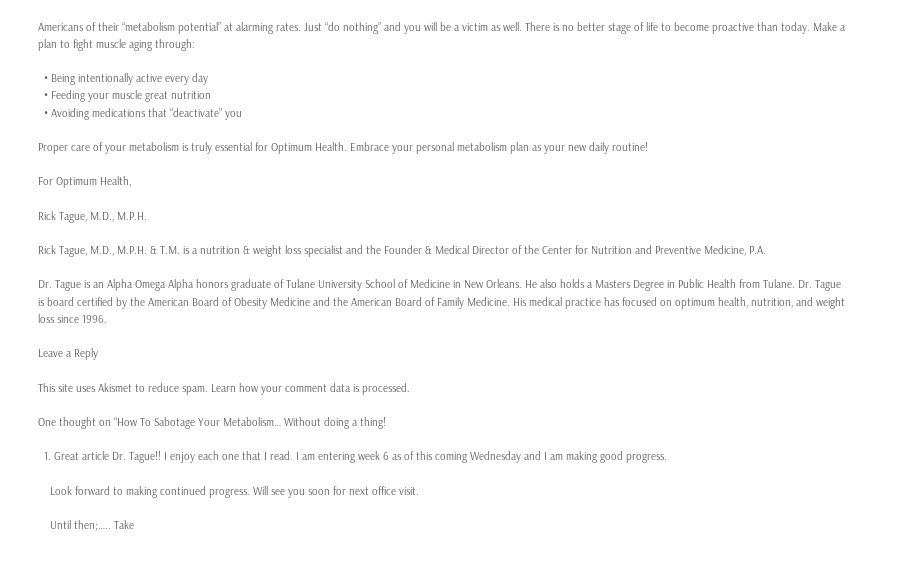Americans of their “metabolism potential” at alarming rates. Just “do nothing” and you will be a victim as well. There is no better stage of life to become proactive than today. Make a plan to fight muscle aging through:

  • Being intentionally active every day
  • Feeding your muscle great nutrition
  • Avoiding medications that “deactivate” you

Proper care of your metabolism is truly essential for Optimum Health. Embrace your personal metabolism plan as your new daily routine!

For Optimum Health,

Rick Tague, M.D., M.P.H.

Rick Tague, M.D., M.P.H. & T.M. is a nutrition & weight loss specialist and the Founder & Medical Director of the Center for Nutrition and Preventive Medicine, P.A.

Dr. Tague is an Alpha Omega Alpha honors graduate of Tulane University School of Medicine in New Orleans. He also holds a Masters Degree in Public Health from Tulane. Dr. Tague is board certified by the American Board of Obesity Medicine and the American Board of Family Medicine. His medical practice has focused on optimum health, nutrition, and weight loss since 1996.

Leave a Reply

This site uses Akismet to reduce spam. Learn how your comment data is processed.

One thought on “How To Sabotage Your Metabolism… Without doing a thing!

  1. Great article Dr. Tague!! I enjoy each one that I read. I am entering week 6 as of this coming Wednesday and I am making good progress.

    Look forward to making continued progress. Will see you soon for next office visit.

    Until then;….. Take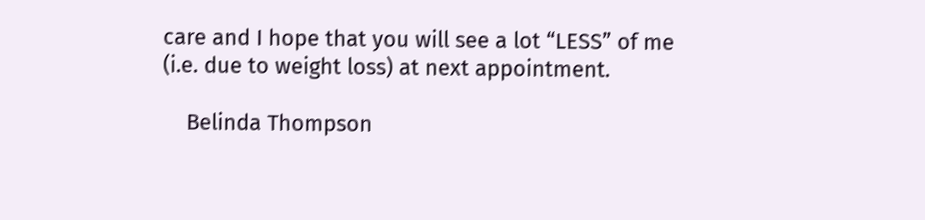care and I hope that you will see a lot “LESS” of me (i.e. due to weight loss) at next appointment.

    Belinda Thompson